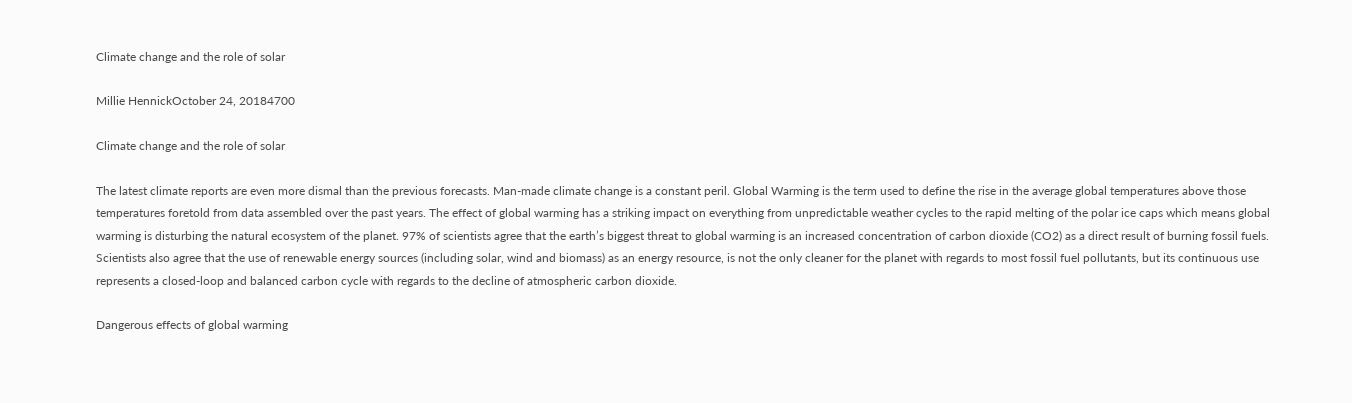Climate change and the role of solar

Millie HennickOctober 24, 20184700

Climate change and the role of solar

The latest climate reports are even more dismal than the previous forecasts. Man-made climate change is a constant peril. Global Warming is the term used to define the rise in the average global temperatures above those temperatures foretold from data assembled over the past years. The effect of global warming has a striking impact on everything from unpredictable weather cycles to the rapid melting of the polar ice caps which means global warming is disturbing the natural ecosystem of the planet. 97% of scientists agree that the earth’s biggest threat to global warming is an increased concentration of carbon dioxide (CO2) as a direct result of burning fossil fuels. Scientists also agree that the use of renewable energy sources (including solar, wind and biomass) as an energy resource, is not the only cleaner for the planet with regards to most fossil fuel pollutants, but its continuous use represents a closed-loop and balanced carbon cycle with regards to the decline of atmospheric carbon dioxide.

Dangerous effects of global warming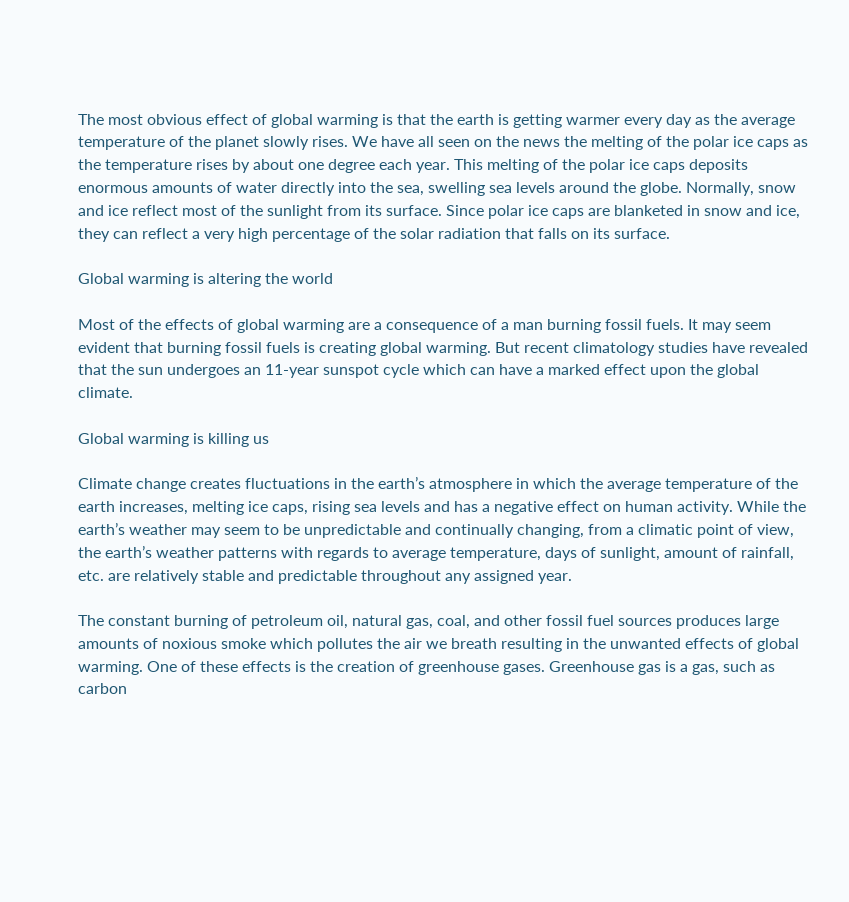The most obvious effect of global warming is that the earth is getting warmer every day as the average temperature of the planet slowly rises. We have all seen on the news the melting of the polar ice caps as the temperature rises by about one degree each year. This melting of the polar ice caps deposits enormous amounts of water directly into the sea, swelling sea levels around the globe. Normally, snow and ice reflect most of the sunlight from its surface. Since polar ice caps are blanketed in snow and ice, they can reflect a very high percentage of the solar radiation that falls on its surface.

Global warming is altering the world

Most of the effects of global warming are a consequence of a man burning fossil fuels. It may seem evident that burning fossil fuels is creating global warming. But recent climatology studies have revealed that the sun undergoes an 11-year sunspot cycle which can have a marked effect upon the global climate.

Global warming is killing us

Climate change creates fluctuations in the earth’s atmosphere in which the average temperature of the earth increases, melting ice caps, rising sea levels and has a negative effect on human activity. While the earth’s weather may seem to be unpredictable and continually changing, from a climatic point of view, the earth’s weather patterns with regards to average temperature, days of sunlight, amount of rainfall, etc. are relatively stable and predictable throughout any assigned year.

The constant burning of petroleum oil, natural gas, coal, and other fossil fuel sources produces large amounts of noxious smoke which pollutes the air we breath resulting in the unwanted effects of global warming. One of these effects is the creation of greenhouse gases. Greenhouse gas is a gas, such as carbon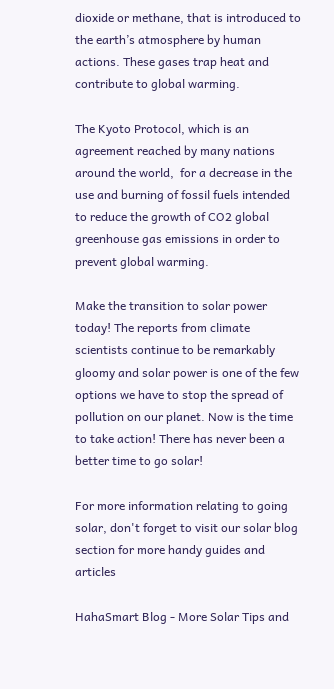dioxide or methane, that is introduced to the earth’s atmosphere by human actions. These gases trap heat and contribute to global warming.

The Kyoto Protocol, which is an agreement reached by many nations around the world,  for a decrease in the use and burning of fossil fuels intended to reduce the growth of CO2 global greenhouse gas emissions in order to prevent global warming.

Make the transition to solar power today! The reports from climate scientists continue to be remarkably gloomy and solar power is one of the few options we have to stop the spread of pollution on our planet. Now is the time to take action! There has never been a better time to go solar!

For more information relating to going solar, don't forget to visit our solar blog section for more handy guides and articles

HahaSmart Blog - More Solar Tips and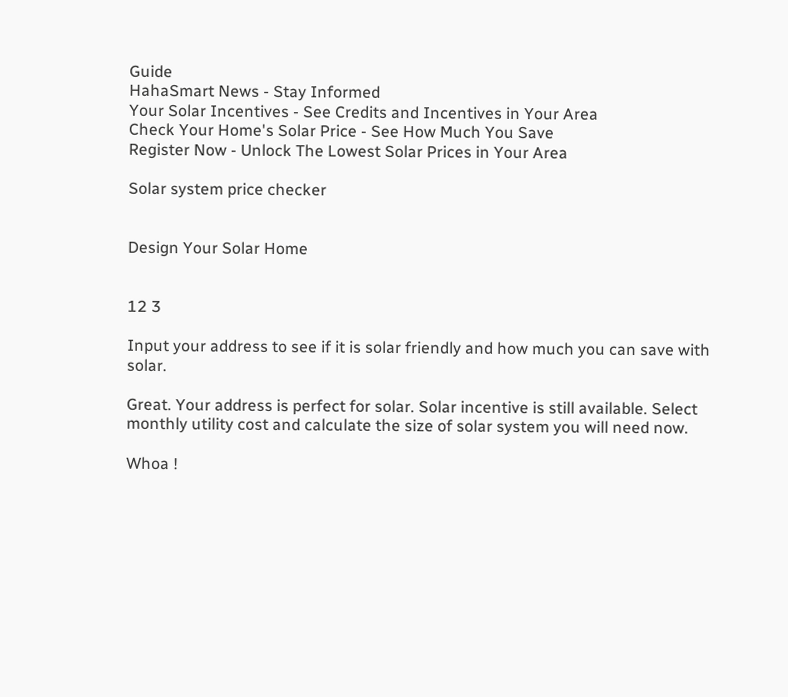Guide
HahaSmart News - Stay Informed
Your Solar Incentives - See Credits and Incentives in Your Area
Check Your Home's Solar Price - See How Much You Save
Register Now - Unlock The Lowest Solar Prices in Your Area

Solar system price checker


Design Your Solar Home


12 3

Input your address to see if it is solar friendly and how much you can save with solar.

Great. Your address is perfect for solar. Solar incentive is still available. Select monthly utility cost and calculate the size of solar system you will need now.

Whoa !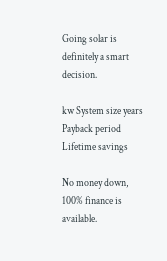Going solar is definitely a smart decision.

kw System size years Payback period Lifetime savings

No money down, 100% finance is available.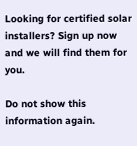Looking for certified solar installers? Sign up now and we will find them for you.

Do not show this information again.